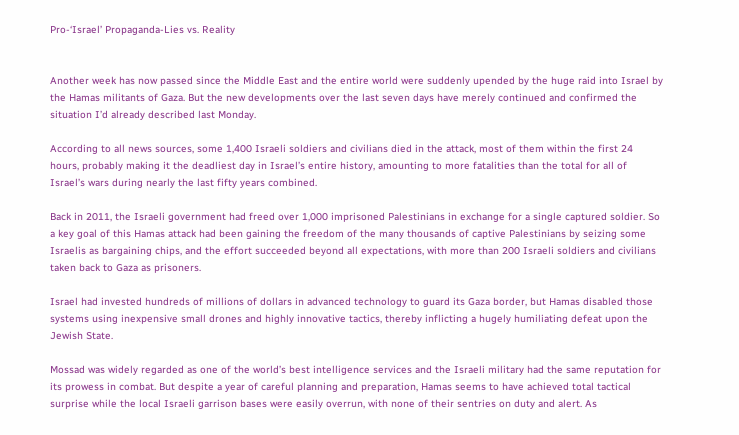Pro-‘Israel’ Propaganda-Lies vs. Reality


Another week has now passed since the Middle East and the entire world were suddenly upended by the huge raid into Israel by the Hamas militants of Gaza. But the new developments over the last seven days have merely continued and confirmed the situation I’d already described last Monday.

According to all news sources, some 1,400 Israeli soldiers and civilians died in the attack, most of them within the first 24 hours, probably making it the deadliest day in Israel’s entire history, amounting to more fatalities than the total for all of Israel’s wars during nearly the last fifty years combined.

Back in 2011, the Israeli government had freed over 1,000 imprisoned Palestinians in exchange for a single captured soldier. So a key goal of this Hamas attack had been gaining the freedom of the many thousands of captive Palestinians by seizing some Israelis as bargaining chips, and the effort succeeded beyond all expectations, with more than 200 Israeli soldiers and civilians taken back to Gaza as prisoners.

Israel had invested hundreds of millions of dollars in advanced technology to guard its Gaza border, but Hamas disabled those systems using inexpensive small drones and highly innovative tactics, thereby inflicting a hugely humiliating defeat upon the Jewish State.

Mossad was widely regarded as one of the world’s best intelligence services and the Israeli military had the same reputation for its prowess in combat. But despite a year of careful planning and preparation, Hamas seems to have achieved total tactical surprise while the local Israeli garrison bases were easily overrun, with none of their sentries on duty and alert. As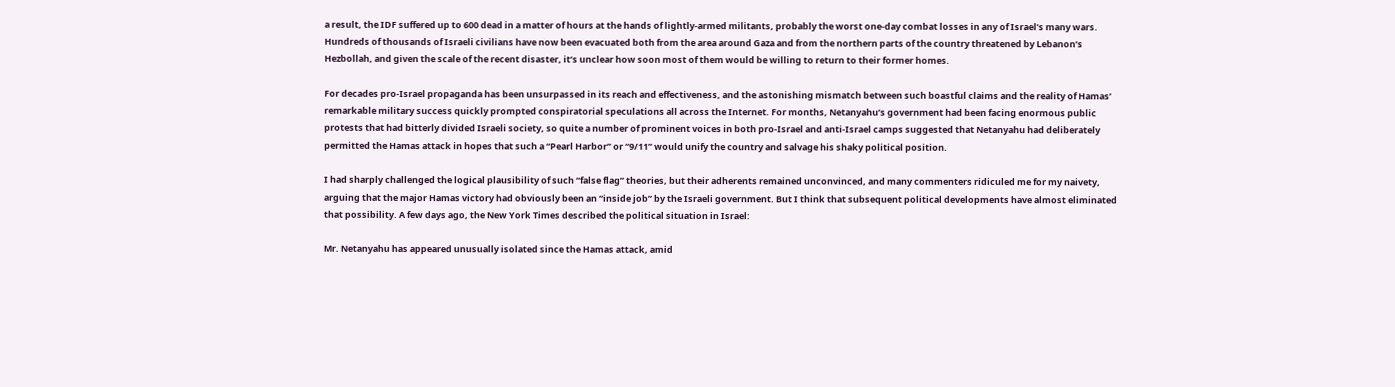a result, the IDF suffered up to 600 dead in a matter of hours at the hands of lightly-armed militants, probably the worst one-day combat losses in any of Israel’s many wars. Hundreds of thousands of Israeli civilians have now been evacuated both from the area around Gaza and from the northern parts of the country threatened by Lebanon’s Hezbollah, and given the scale of the recent disaster, it’s unclear how soon most of them would be willing to return to their former homes.

For decades pro-Israel propaganda has been unsurpassed in its reach and effectiveness, and the astonishing mismatch between such boastful claims and the reality of Hamas’ remarkable military success quickly prompted conspiratorial speculations all across the Internet. For months, Netanyahu’s government had been facing enormous public protests that had bitterly divided Israeli society, so quite a number of prominent voices in both pro-Israel and anti-Israel camps suggested that Netanyahu had deliberately permitted the Hamas attack in hopes that such a “Pearl Harbor” or “9/11” would unify the country and salvage his shaky political position.

I had sharply challenged the logical plausibility of such “false flag” theories, but their adherents remained unconvinced, and many commenters ridiculed me for my naivety, arguing that the major Hamas victory had obviously been an “inside job” by the Israeli government. But I think that subsequent political developments have almost eliminated that possibility. A few days ago, the New York Times described the political situation in Israel:

Mr. Netanyahu has appeared unusually isolated since the Hamas attack, amid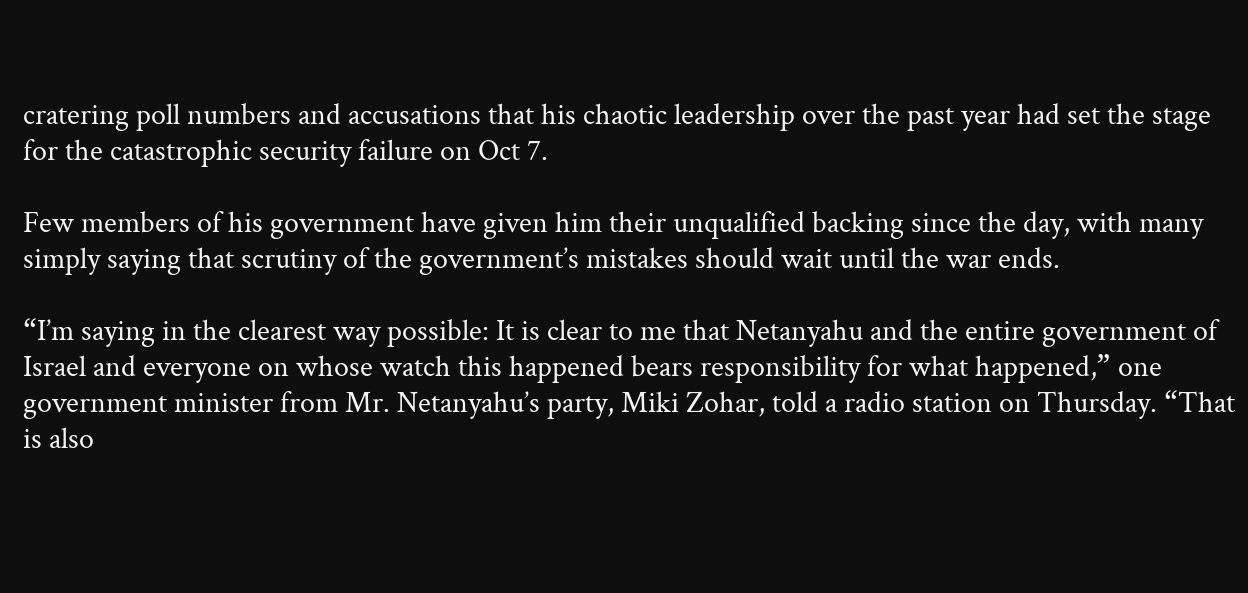cratering poll numbers and accusations that his chaotic leadership over the past year had set the stage for the catastrophic security failure on Oct 7.

Few members of his government have given him their unqualified backing since the day, with many simply saying that scrutiny of the government’s mistakes should wait until the war ends.

“I’m saying in the clearest way possible: It is clear to me that Netanyahu and the entire government of Israel and everyone on whose watch this happened bears responsibility for what happened,” one government minister from Mr. Netanyahu’s party, Miki Zohar, told a radio station on Thursday. “That is also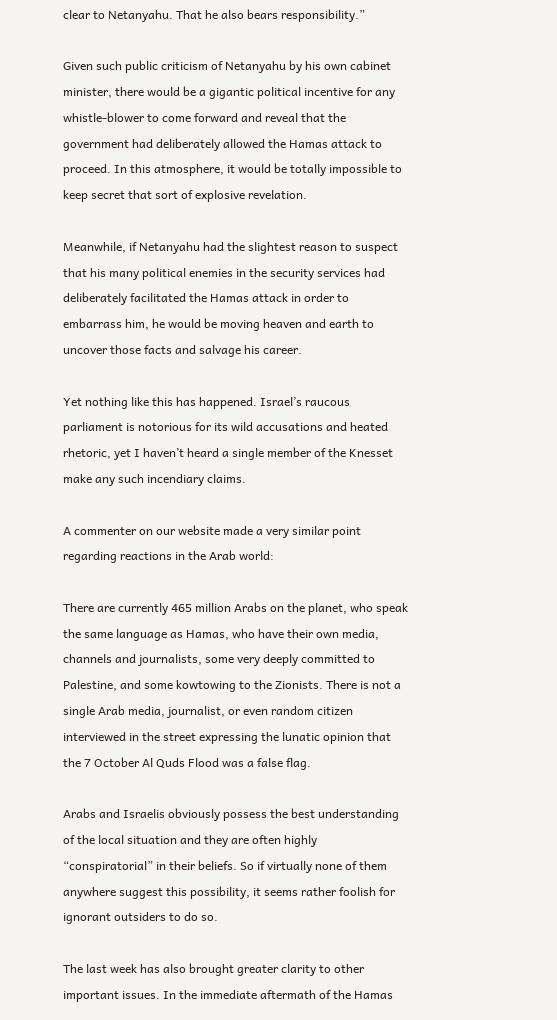clear to Netanyahu. That he also bears responsibility.”

Given such public criticism of Netanyahu by his own cabinet minister, there would be a gigantic political incentive for any whistle-blower to come forward and reveal that the government had deliberately allowed the Hamas attack to proceed. In this atmosphere, it would be totally impossible to keep secret that sort of explosive revelation.

Meanwhile, if Netanyahu had the slightest reason to suspect that his many political enemies in the security services had deliberately facilitated the Hamas attack in order to embarrass him, he would be moving heaven and earth to uncover those facts and salvage his career.

Yet nothing like this has happened. Israel’s raucous parliament is notorious for its wild accusations and heated rhetoric, yet I haven’t heard a single member of the Knesset make any such incendiary claims.

A commenter on our website made a very similar point regarding reactions in the Arab world:

There are currently 465 million Arabs on the planet, who speak the same language as Hamas, who have their own media, channels and journalists, some very deeply committed to Palestine, and some kowtowing to the Zionists. There is not a single Arab media, journalist, or even random citizen interviewed in the street expressing the lunatic opinion that the 7 October Al Quds Flood was a false flag.

Arabs and Israelis obviously possess the best understanding of the local situation and they are often highly “conspiratorial” in their beliefs. So if virtually none of them anywhere suggest this possibility, it seems rather foolish for ignorant outsiders to do so.

The last week has also brought greater clarity to other important issues. In the immediate aftermath of the Hamas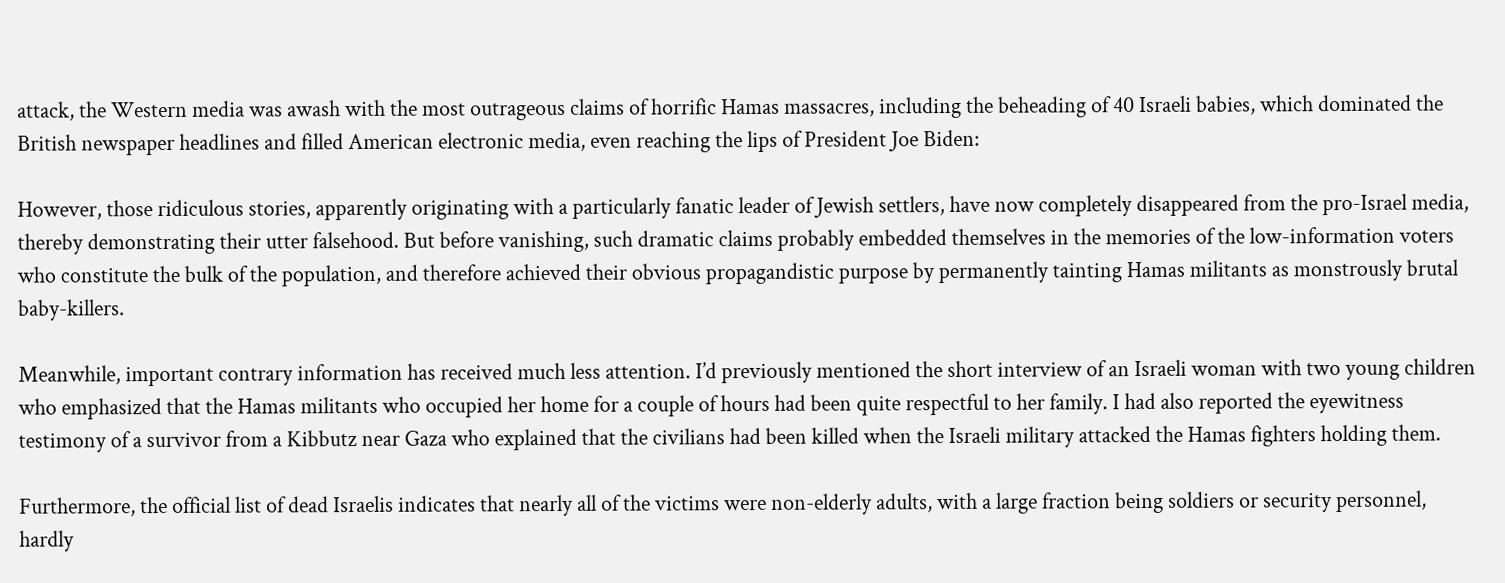attack, the Western media was awash with the most outrageous claims of horrific Hamas massacres, including the beheading of 40 Israeli babies, which dominated the British newspaper headlines and filled American electronic media, even reaching the lips of President Joe Biden:

However, those ridiculous stories, apparently originating with a particularly fanatic leader of Jewish settlers, have now completely disappeared from the pro-Israel media, thereby demonstrating their utter falsehood. But before vanishing, such dramatic claims probably embedded themselves in the memories of the low-information voters who constitute the bulk of the population, and therefore achieved their obvious propagandistic purpose by permanently tainting Hamas militants as monstrously brutal baby-killers.

Meanwhile, important contrary information has received much less attention. I’d previously mentioned the short interview of an Israeli woman with two young children who emphasized that the Hamas militants who occupied her home for a couple of hours had been quite respectful to her family. I had also reported the eyewitness testimony of a survivor from a Kibbutz near Gaza who explained that the civilians had been killed when the Israeli military attacked the Hamas fighters holding them.

Furthermore, the official list of dead Israelis indicates that nearly all of the victims were non-elderly adults, with a large fraction being soldiers or security personnel, hardly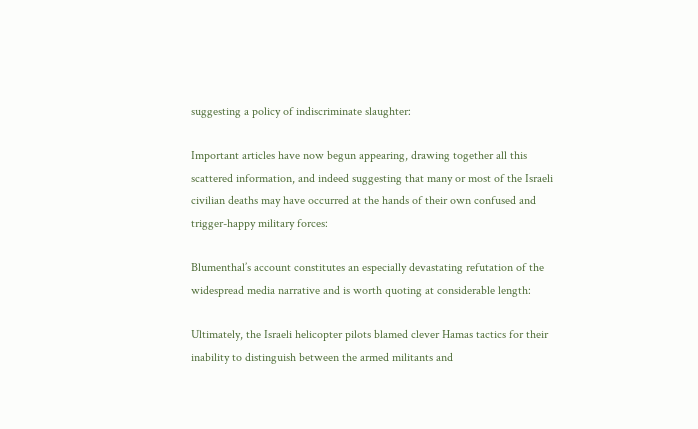suggesting a policy of indiscriminate slaughter:

Important articles have now begun appearing, drawing together all this scattered information, and indeed suggesting that many or most of the Israeli civilian deaths may have occurred at the hands of their own confused and trigger-happy military forces:

Blumenthal’s account constitutes an especially devastating refutation of the widespread media narrative and is worth quoting at considerable length:

Ultimately, the Israeli helicopter pilots blamed clever Hamas tactics for their inability to distinguish between the armed militants and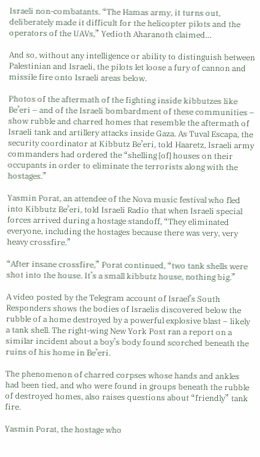Israeli non-combatants. “The Hamas army, it turns out, deliberately made it difficult for the helicopter pilots and the operators of the UAVs,” Yedioth Aharanoth claimed…

And so, without any intelligence or ability to distinguish between Palestinian and Israeli, the pilots let loose a fury of cannon and missile fire onto Israeli areas below.

Photos of the aftermath of the fighting inside kibbutzes like Be’eri – and of the Israeli bombardment of these communities – show rubble and charred homes that resemble the aftermath of Israeli tank and artillery attacks inside Gaza. As Tuval Escapa, the security coordinator at Kibbutz Be’eri, told Haaretz, Israeli army commanders had ordered the “shelling [of] houses on their occupants in order to eliminate the terrorists along with the hostages.”

Yasmin Porat, an attendee of the Nova music festival who fled into Kibbutz Be’eri, told Israeli Radio that when Israeli special forces arrived during a hostage standoff, “They eliminated everyone, including the hostages because there was very, very heavy crossfire.”

“After insane crossfire,” Porat continued, “two tank shells were shot into the house. It’s a small kibbutz house, nothing big.”

A video posted by the Telegram account of Israel’s South Responders shows the bodies of Israelis discovered below the rubble of a home destroyed by a powerful explosive blast – likely a tank shell. The right-wing New York Post ran a report on a similar incident about a boy’s body found scorched beneath the ruins of his home in Be’eri.

The phenomenon of charred corpses whose hands and ankles had been tied, and who were found in groups beneath the rubble of destroyed homes, also raises questions about “friendly” tank fire.

Yasmin Porat, the hostage who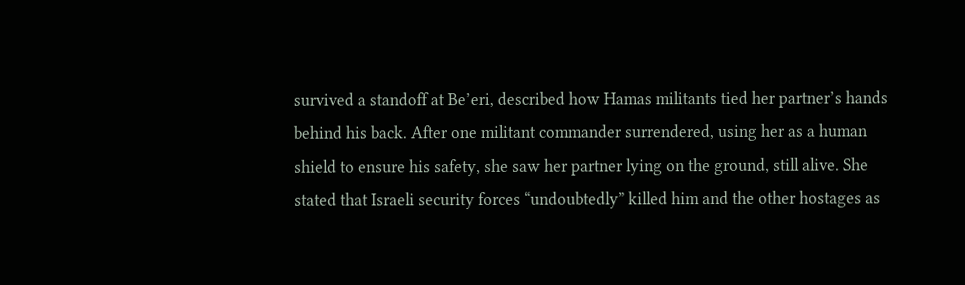survived a standoff at Be’eri, described how Hamas militants tied her partner’s hands behind his back. After one militant commander surrendered, using her as a human shield to ensure his safety, she saw her partner lying on the ground, still alive. She stated that Israeli security forces “undoubtedly” killed him and the other hostages as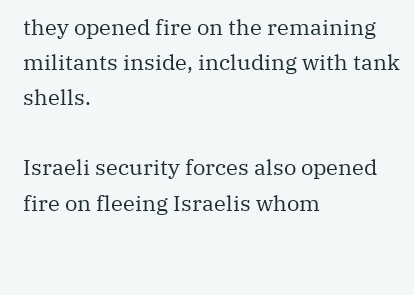they opened fire on the remaining militants inside, including with tank shells.

Israeli security forces also opened fire on fleeing Israelis whom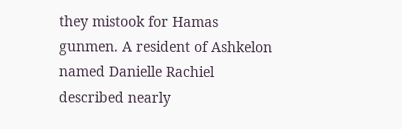they mistook for Hamas gunmen. A resident of Ashkelon named Danielle Rachiel described nearly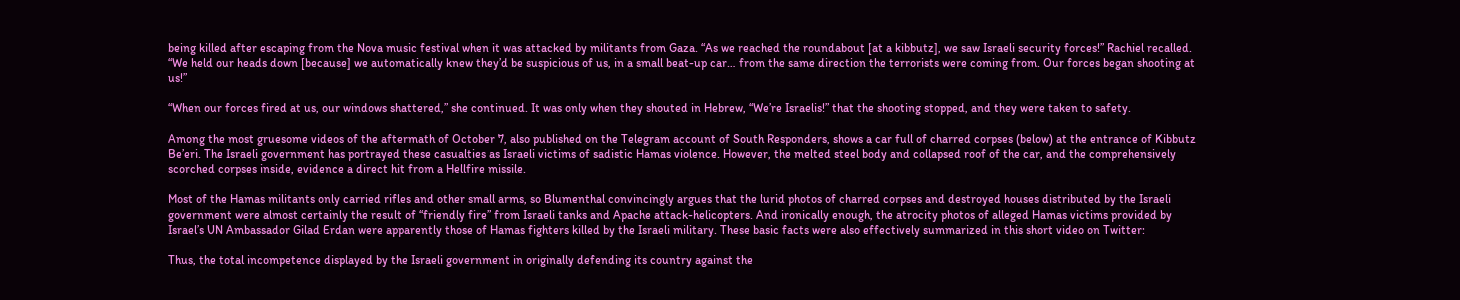being killed after escaping from the Nova music festival when it was attacked by militants from Gaza. “As we reached the roundabout [at a kibbutz], we saw Israeli security forces!” Rachiel recalled. “We held our heads down [because] we automatically knew they’d be suspicious of us, in a small beat-up car… from the same direction the terrorists were coming from. Our forces began shooting at us!”

“When our forces fired at us, our windows shattered,” she continued. It was only when they shouted in Hebrew, “We’re Israelis!” that the shooting stopped, and they were taken to safety.

Among the most gruesome videos of the aftermath of October 7, also published on the Telegram account of South Responders, shows a car full of charred corpses (below) at the entrance of Kibbutz Be’eri. The Israeli government has portrayed these casualties as Israeli victims of sadistic Hamas violence. However, the melted steel body and collapsed roof of the car, and the comprehensively scorched corpses inside, evidence a direct hit from a Hellfire missile.

Most of the Hamas militants only carried rifles and other small arms, so Blumenthal convincingly argues that the lurid photos of charred corpses and destroyed houses distributed by the Israeli government were almost certainly the result of “friendly fire” from Israeli tanks and Apache attack-helicopters. And ironically enough, the atrocity photos of alleged Hamas victims provided by Israel’s UN Ambassador Gilad Erdan were apparently those of Hamas fighters killed by the Israeli military. These basic facts were also effectively summarized in this short video on Twitter:

Thus, the total incompetence displayed by the Israeli government in originally defending its country against the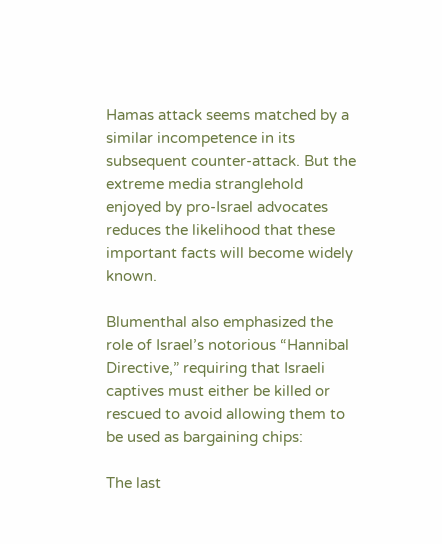Hamas attack seems matched by a similar incompetence in its subsequent counter-attack. But the extreme media stranglehold enjoyed by pro-Israel advocates reduces the likelihood that these important facts will become widely known.

Blumenthal also emphasized the role of Israel’s notorious “Hannibal Directive,” requiring that Israeli captives must either be killed or rescued to avoid allowing them to be used as bargaining chips:

The last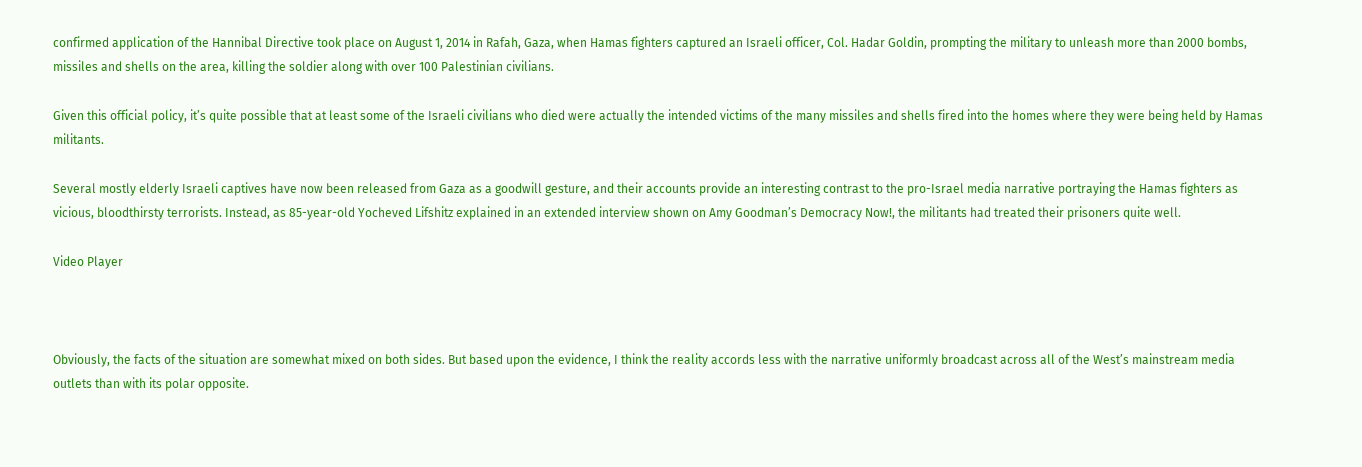confirmed application of the Hannibal Directive took place on August 1, 2014 in Rafah, Gaza, when Hamas fighters captured an Israeli officer, Col. Hadar Goldin, prompting the military to unleash more than 2000 bombs, missiles and shells on the area, killing the soldier along with over 100 Palestinian civilians.

Given this official policy, it’s quite possible that at least some of the Israeli civilians who died were actually the intended victims of the many missiles and shells fired into the homes where they were being held by Hamas militants.

Several mostly elderly Israeli captives have now been released from Gaza as a goodwill gesture, and their accounts provide an interesting contrast to the pro-Israel media narrative portraying the Hamas fighters as vicious, bloodthirsty terrorists. Instead, as 85-year-old Yocheved Lifshitz explained in an extended interview shown on Amy Goodman’s Democracy Now!, the militants had treated their prisoners quite well.

Video Player



Obviously, the facts of the situation are somewhat mixed on both sides. But based upon the evidence, I think the reality accords less with the narrative uniformly broadcast across all of the West’s mainstream media outlets than with its polar opposite.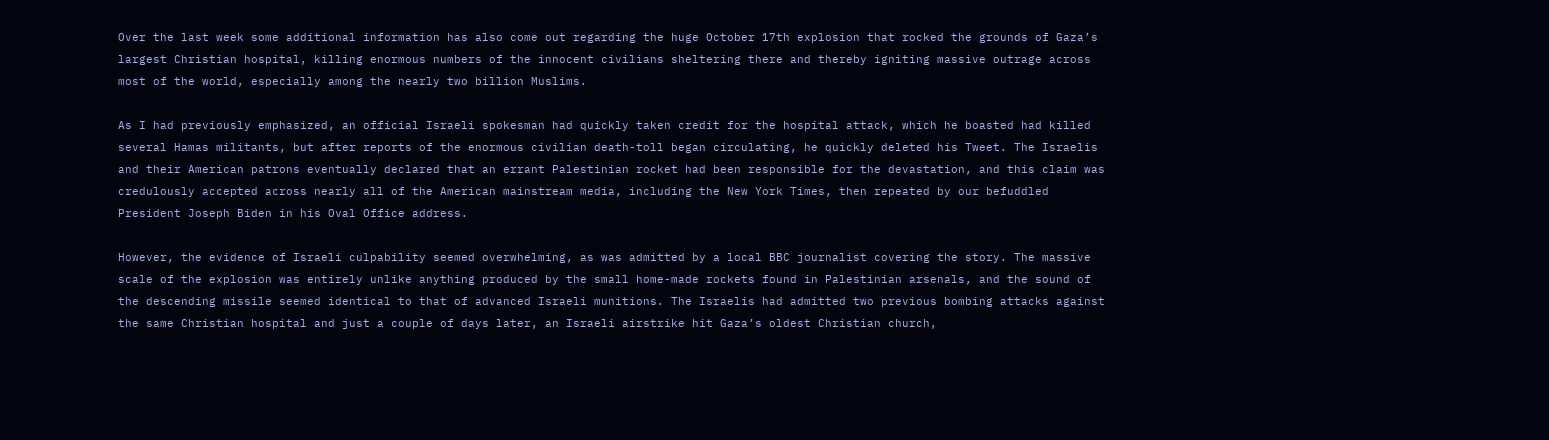Over the last week some additional information has also come out regarding the huge October 17th explosion that rocked the grounds of Gaza’s largest Christian hospital, killing enormous numbers of the innocent civilians sheltering there and thereby igniting massive outrage across most of the world, especially among the nearly two billion Muslims.

As I had previously emphasized, an official Israeli spokesman had quickly taken credit for the hospital attack, which he boasted had killed several Hamas militants, but after reports of the enormous civilian death-toll began circulating, he quickly deleted his Tweet. The Israelis and their American patrons eventually declared that an errant Palestinian rocket had been responsible for the devastation, and this claim was credulously accepted across nearly all of the American mainstream media, including the New York Times, then repeated by our befuddled President Joseph Biden in his Oval Office address.

However, the evidence of Israeli culpability seemed overwhelming, as was admitted by a local BBC journalist covering the story. The massive scale of the explosion was entirely unlike anything produced by the small home-made rockets found in Palestinian arsenals, and the sound of the descending missile seemed identical to that of advanced Israeli munitions. The Israelis had admitted two previous bombing attacks against the same Christian hospital and just a couple of days later, an Israeli airstrike hit Gaza’s oldest Christian church,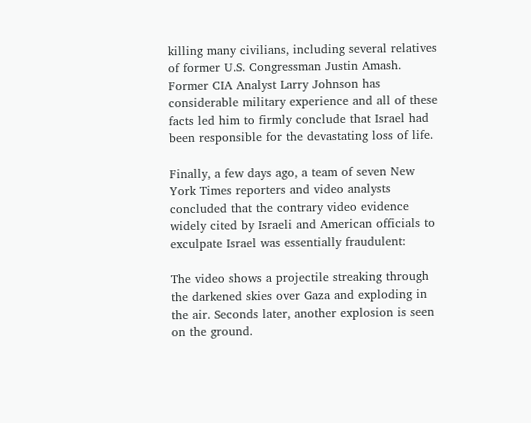killing many civilians, including several relatives of former U.S. Congressman Justin Amash. Former CIA Analyst Larry Johnson has considerable military experience and all of these facts led him to firmly conclude that Israel had been responsible for the devastating loss of life.

Finally, a few days ago, a team of seven New York Times reporters and video analysts concluded that the contrary video evidence widely cited by Israeli and American officials to exculpate Israel was essentially fraudulent:

The video shows a projectile streaking through the darkened skies over Gaza and exploding in the air. Seconds later, another explosion is seen on the ground.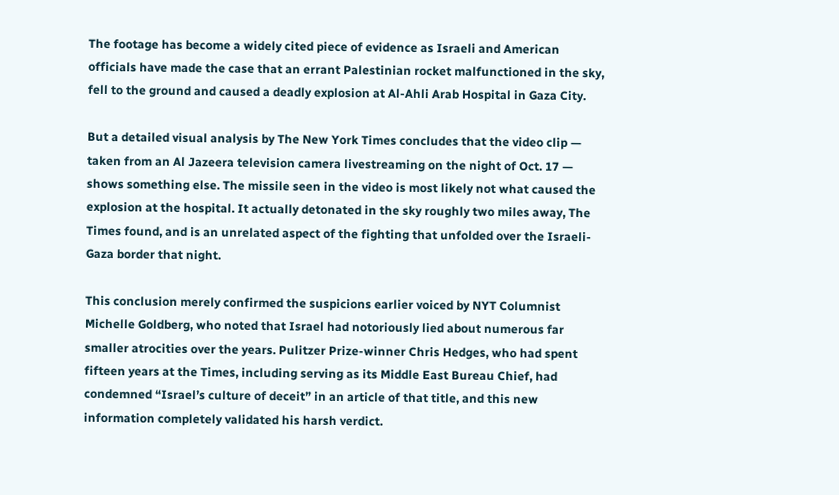The footage has become a widely cited piece of evidence as Israeli and American officials have made the case that an errant Palestinian rocket malfunctioned in the sky, fell to the ground and caused a deadly explosion at Al-Ahli Arab Hospital in Gaza City.

But a detailed visual analysis by The New York Times concludes that the video clip — taken from an Al Jazeera television camera livestreaming on the night of Oct. 17 — shows something else. The missile seen in the video is most likely not what caused the explosion at the hospital. It actually detonated in the sky roughly two miles away, The Times found, and is an unrelated aspect of the fighting that unfolded over the Israeli-Gaza border that night.

This conclusion merely confirmed the suspicions earlier voiced by NYT Columnist Michelle Goldberg, who noted that Israel had notoriously lied about numerous far smaller atrocities over the years. Pulitzer Prize-winner Chris Hedges, who had spent fifteen years at the Times, including serving as its Middle East Bureau Chief, had condemned “Israel’s culture of deceit” in an article of that title, and this new information completely validated his harsh verdict.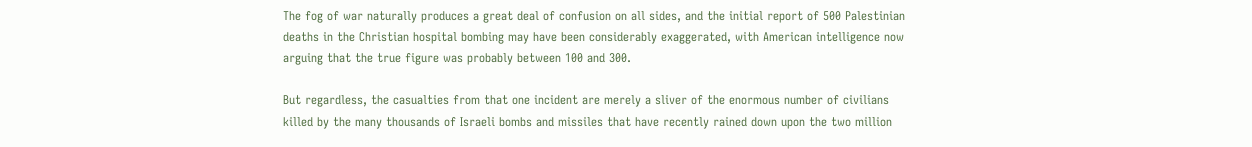The fog of war naturally produces a great deal of confusion on all sides, and the initial report of 500 Palestinian deaths in the Christian hospital bombing may have been considerably exaggerated, with American intelligence now arguing that the true figure was probably between 100 and 300.

But regardless, the casualties from that one incident are merely a sliver of the enormous number of civilians killed by the many thousands of Israeli bombs and missiles that have recently rained down upon the two million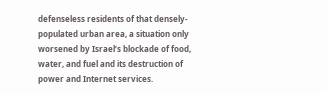defenseless residents of that densely-populated urban area, a situation only worsened by Israel’s blockade of food, water, and fuel and its destruction of power and Internet services.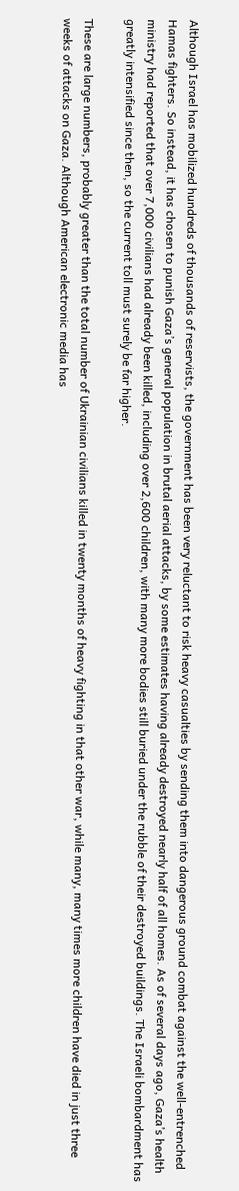Although Israel has mobilized hundreds of thousands of reservists, the government has been very reluctant to risk heavy casualties by sending them into dangerous ground combat against the well-entrenched Hamas fighters. So instead, it has chosen to punish Gaza’s general population in brutal aerial attacks, by some estimates having already destroyed nearly half of all homes. As of several days ago, Gaza’s health ministry had reported that over 7,000 civilians had already been killed, including over 2,600 children, with many more bodies still buried under the rubble of their destroyed buildings. The Israeli bombardment has greatly intensified since then, so the current toll must surely be far higher.

These are large numbers, probably greater than the total number of Ukrainian civilians killed in twenty months of heavy fighting in that other war, while many, many times more children have died in just three weeks of attacks on Gaza. Although American electronic media has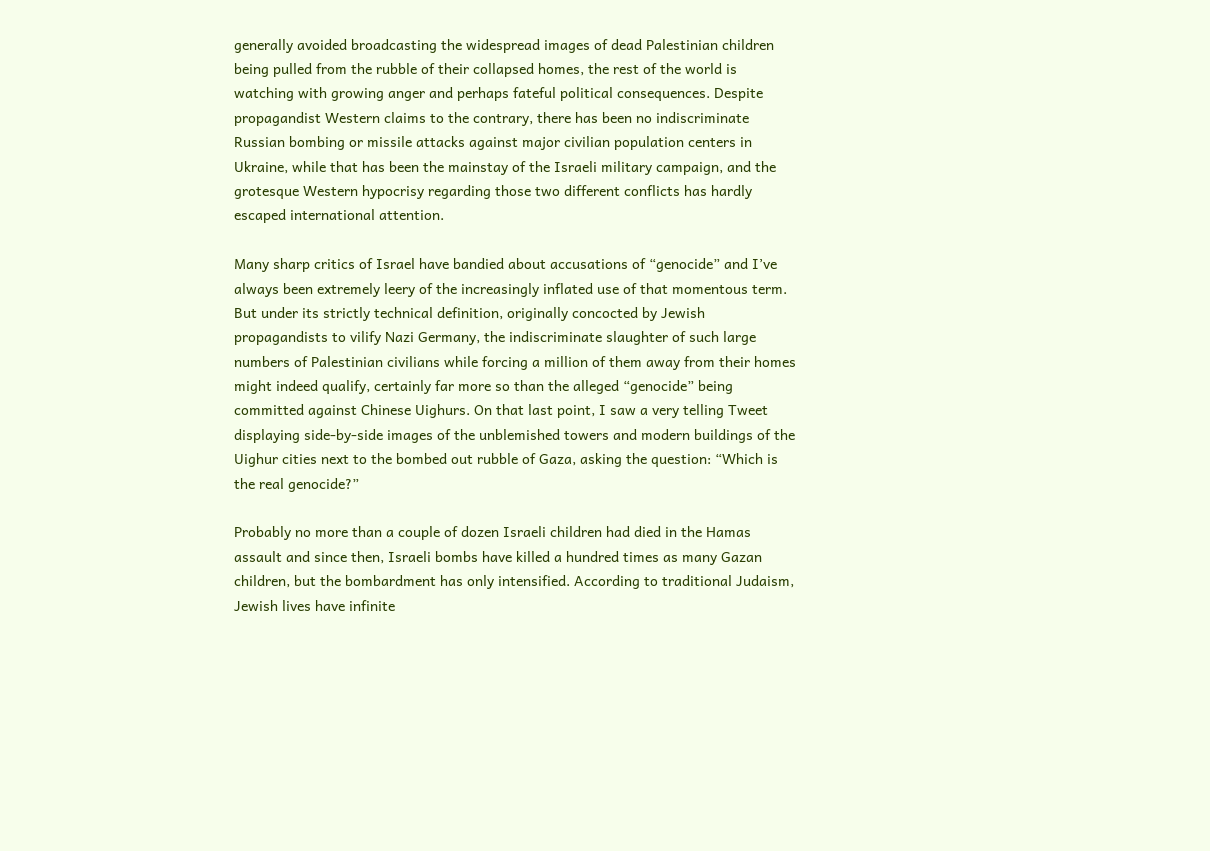generally avoided broadcasting the widespread images of dead Palestinian children being pulled from the rubble of their collapsed homes, the rest of the world is watching with growing anger and perhaps fateful political consequences. Despite propagandist Western claims to the contrary, there has been no indiscriminate Russian bombing or missile attacks against major civilian population centers in Ukraine, while that has been the mainstay of the Israeli military campaign, and the grotesque Western hypocrisy regarding those two different conflicts has hardly escaped international attention.

Many sharp critics of Israel have bandied about accusations of “genocide” and I’ve always been extremely leery of the increasingly inflated use of that momentous term. But under its strictly technical definition, originally concocted by Jewish propagandists to vilify Nazi Germany, the indiscriminate slaughter of such large numbers of Palestinian civilians while forcing a million of them away from their homes might indeed qualify, certainly far more so than the alleged “genocide” being committed against Chinese Uighurs. On that last point, I saw a very telling Tweet displaying side-by-side images of the unblemished towers and modern buildings of the Uighur cities next to the bombed out rubble of Gaza, asking the question: “Which is the real genocide?”

Probably no more than a couple of dozen Israeli children had died in the Hamas assault and since then, Israeli bombs have killed a hundred times as many Gazan children, but the bombardment has only intensified. According to traditional Judaism, Jewish lives have infinite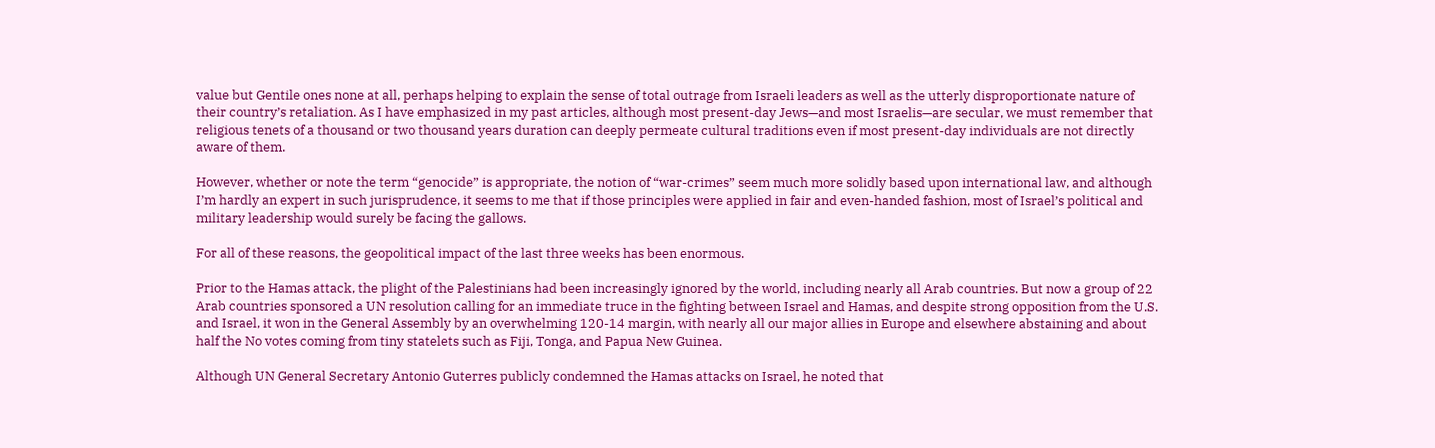value but Gentile ones none at all, perhaps helping to explain the sense of total outrage from Israeli leaders as well as the utterly disproportionate nature of their country’s retaliation. As I have emphasized in my past articles, although most present-day Jews—and most Israelis—are secular, we must remember that religious tenets of a thousand or two thousand years duration can deeply permeate cultural traditions even if most present-day individuals are not directly aware of them.

However, whether or note the term “genocide” is appropriate, the notion of “war-crimes” seem much more solidly based upon international law, and although I’m hardly an expert in such jurisprudence, it seems to me that if those principles were applied in fair and even-handed fashion, most of Israel’s political and military leadership would surely be facing the gallows.

For all of these reasons, the geopolitical impact of the last three weeks has been enormous.

Prior to the Hamas attack, the plight of the Palestinians had been increasingly ignored by the world, including nearly all Arab countries. But now a group of 22 Arab countries sponsored a UN resolution calling for an immediate truce in the fighting between Israel and Hamas, and despite strong opposition from the U.S. and Israel, it won in the General Assembly by an overwhelming 120-14 margin, with nearly all our major allies in Europe and elsewhere abstaining and about half the No votes coming from tiny statelets such as Fiji, Tonga, and Papua New Guinea.

Although UN General Secretary Antonio Guterres publicly condemned the Hamas attacks on Israel, he noted that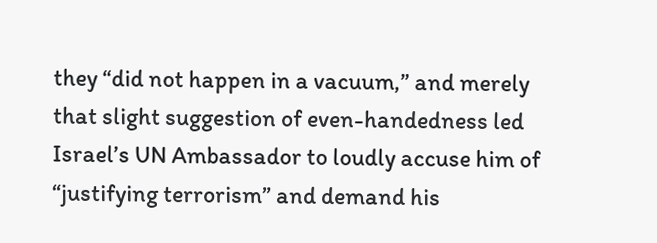they “did not happen in a vacuum,” and merely that slight suggestion of even-handedness led Israel’s UN Ambassador to loudly accuse him of “justifying terrorism” and demand his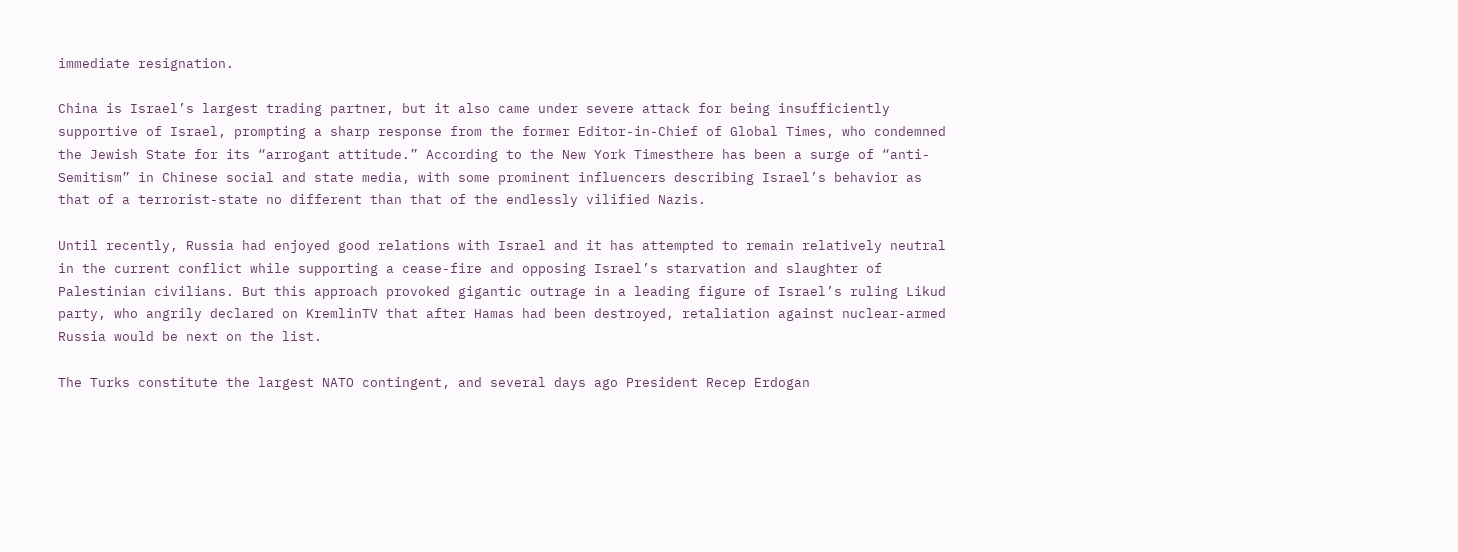immediate resignation.

China is Israel’s largest trading partner, but it also came under severe attack for being insufficiently supportive of Israel, prompting a sharp response from the former Editor-in-Chief of Global Times, who condemned the Jewish State for its “arrogant attitude.” According to the New York Timesthere has been a surge of “anti-Semitism” in Chinese social and state media, with some prominent influencers describing Israel’s behavior as that of a terrorist-state no different than that of the endlessly vilified Nazis.

Until recently, Russia had enjoyed good relations with Israel and it has attempted to remain relatively neutral in the current conflict while supporting a cease-fire and opposing Israel’s starvation and slaughter of Palestinian civilians. But this approach provoked gigantic outrage in a leading figure of Israel’s ruling Likud party, who angrily declared on KremlinTV that after Hamas had been destroyed, retaliation against nuclear-armed Russia would be next on the list.

The Turks constitute the largest NATO contingent, and several days ago President Recep Erdogan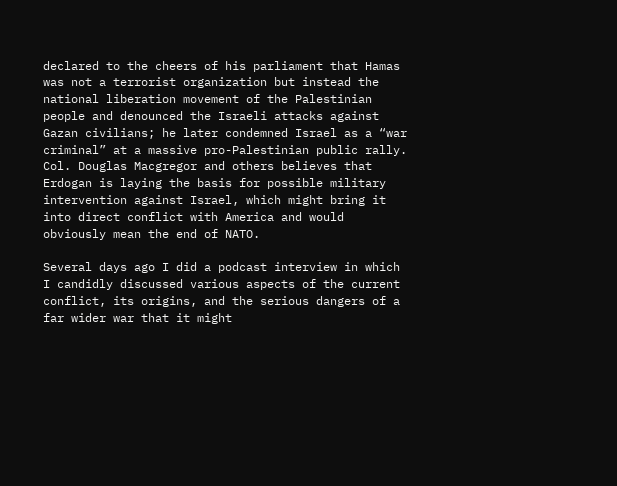declared to the cheers of his parliament that Hamas was not a terrorist organization but instead the national liberation movement of the Palestinian people and denounced the Israeli attacks against Gazan civilians; he later condemned Israel as a “war criminal” at a massive pro-Palestinian public rally. Col. Douglas Macgregor and others believes that Erdogan is laying the basis for possible military intervention against Israel, which might bring it into direct conflict with America and would obviously mean the end of NATO.

Several days ago I did a podcast interview in which I candidly discussed various aspects of the current conflict, its origins, and the serious dangers of a far wider war that it might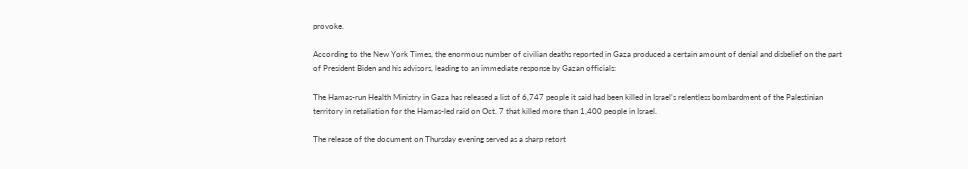provoke.

According to the New York Times, the enormous number of civilian deaths reported in Gaza produced a certain amount of denial and disbelief on the part of President Biden and his advisors, leading to an immediate response by Gazan officials:

The Hamas-run Health Ministry in Gaza has released a list of 6,747 people it said had been killed in Israel’s relentless bombardment of the Palestinian territory in retaliation for the Hamas-led raid on Oct. 7 that killed more than 1,400 people in Israel.

The release of the document on Thursday evening served as a sharp retort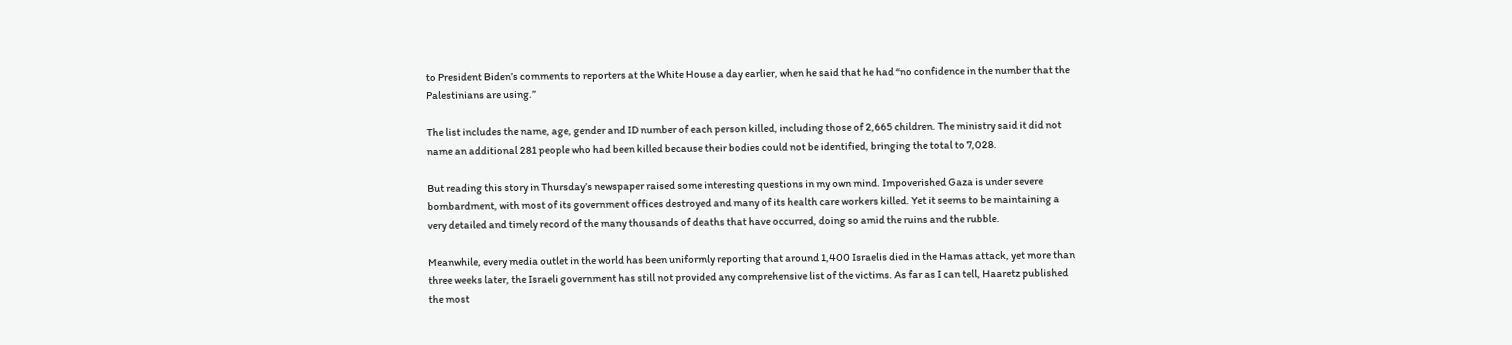to President Biden’s comments to reporters at the White House a day earlier, when he said that he had “no confidence in the number that the Palestinians are using.”

The list includes the name, age, gender and ID number of each person killed, including those of 2,665 children. The ministry said it did not name an additional 281 people who had been killed because their bodies could not be identified, bringing the total to 7,028.

But reading this story in Thursday’s newspaper raised some interesting questions in my own mind. Impoverished Gaza is under severe bombardment, with most of its government offices destroyed and many of its health care workers killed. Yet it seems to be maintaining a very detailed and timely record of the many thousands of deaths that have occurred, doing so amid the ruins and the rubble.

Meanwhile, every media outlet in the world has been uniformly reporting that around 1,400 Israelis died in the Hamas attack, yet more than three weeks later, the Israeli government has still not provided any comprehensive list of the victims. As far as I can tell, Haaretz published the most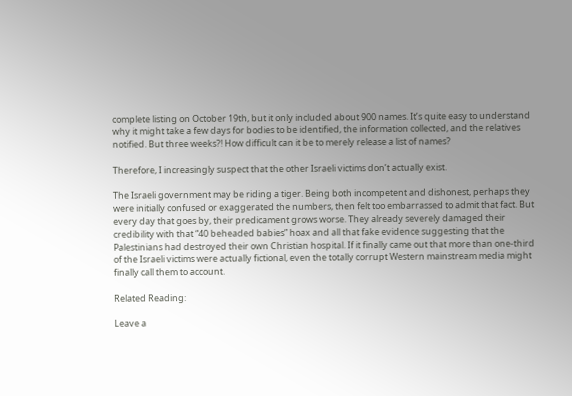complete listing on October 19th, but it only included about 900 names. It’s quite easy to understand why it might take a few days for bodies to be identified, the information collected, and the relatives notified. But three weeks?! How difficult can it be to merely release a list of names?

Therefore, I increasingly suspect that the other Israeli victims don’t actually exist.

The Israeli government may be riding a tiger. Being both incompetent and dishonest, perhaps they were initially confused or exaggerated the numbers, then felt too embarrassed to admit that fact. But every day that goes by, their predicament grows worse. They already severely damaged their credibility with that “40 beheaded babies” hoax and all that fake evidence suggesting that the Palestinians had destroyed their own Christian hospital. If it finally came out that more than one-third of the Israeli victims were actually fictional, even the totally corrupt Western mainstream media might finally call them to account.

Related Reading:

Leave a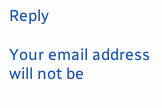Reply

Your email address will not be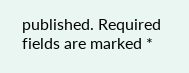published. Required fields are marked *